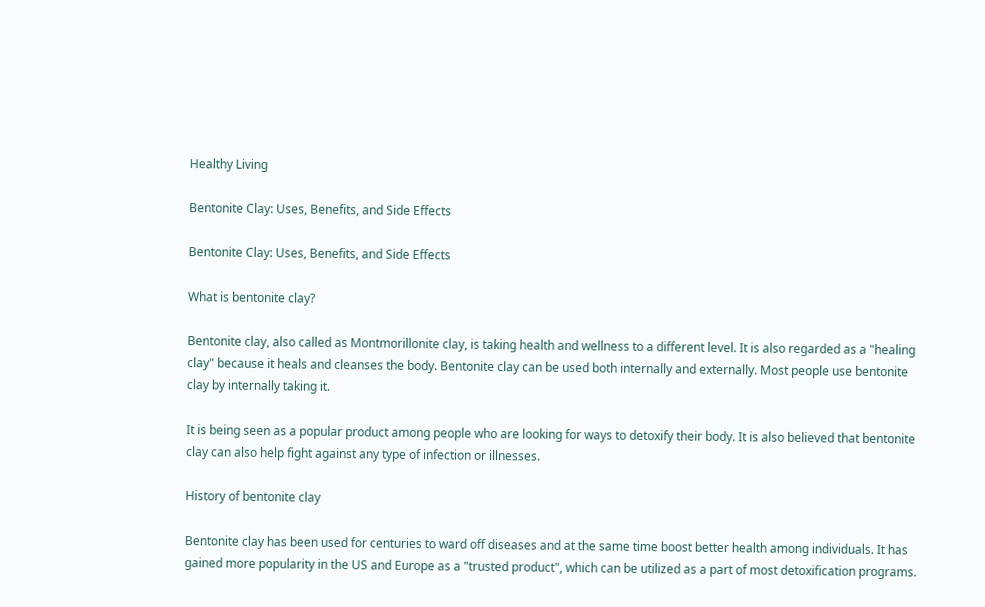Healthy Living

Bentonite Clay: Uses, Benefits, and Side Effects

Bentonite Clay: Uses, Benefits, and Side Effects

What is bentonite clay?

Bentonite clay, also called as Montmorillonite clay, is taking health and wellness to a different level. It is also regarded as a "healing clay" because it heals and cleanses the body. Bentonite clay can be used both internally and externally. Most people use bentonite clay by internally taking it.

It is being seen as a popular product among people who are looking for ways to detoxify their body. It is also believed that bentonite clay can also help fight against any type of infection or illnesses.

History of bentonite clay

Bentonite clay has been used for centuries to ward off diseases and at the same time boost better health among individuals. It has gained more popularity in the US and Europe as a "trusted product", which can be utilized as a part of most detoxification programs.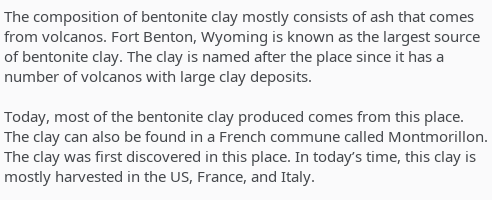The composition of bentonite clay mostly consists of ash that comes from volcanos. Fort Benton, Wyoming is known as the largest source of bentonite clay. The clay is named after the place since it has a number of volcanos with large clay deposits.

Today, most of the bentonite clay produced comes from this place. The clay can also be found in a French commune called Montmorillon. The clay was first discovered in this place. In today’s time, this clay is mostly harvested in the US, France, and Italy.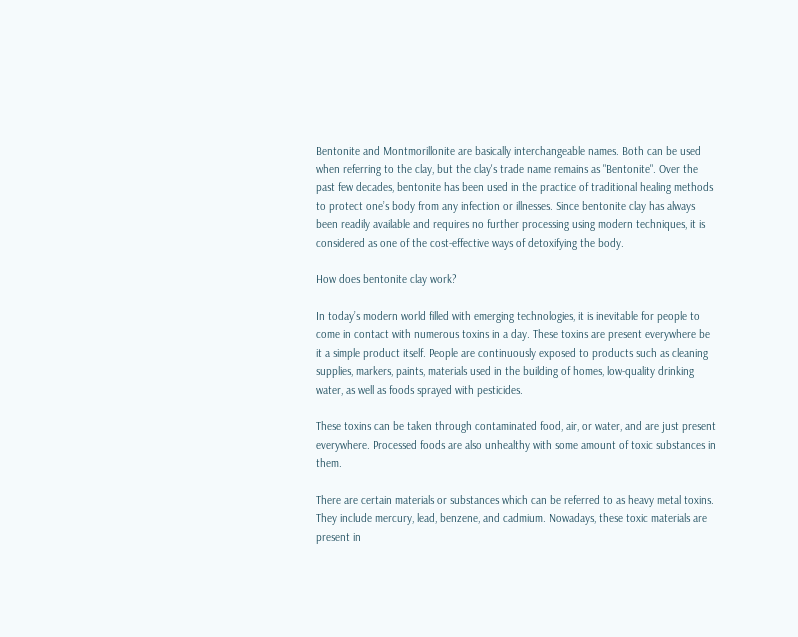Bentonite and Montmorillonite are basically interchangeable names. Both can be used when referring to the clay, but the clay's trade name remains as "Bentonite". Over the past few decades, bentonite has been used in the practice of traditional healing methods to protect one’s body from any infection or illnesses. Since bentonite clay has always been readily available and requires no further processing using modern techniques, it is considered as one of the cost-effective ways of detoxifying the body.

How does bentonite clay work?

In today’s modern world filled with emerging technologies, it is inevitable for people to come in contact with numerous toxins in a day. These toxins are present everywhere be it a simple product itself. People are continuously exposed to products such as cleaning supplies, markers, paints, materials used in the building of homes, low-quality drinking water, as well as foods sprayed with pesticides.

These toxins can be taken through contaminated food, air, or water, and are just present everywhere. Processed foods are also unhealthy with some amount of toxic substances in them.

There are certain materials or substances which can be referred to as heavy metal toxins. They include mercury, lead, benzene, and cadmium. Nowadays, these toxic materials are present in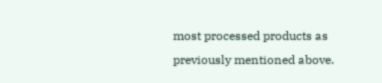most processed products as previously mentioned above.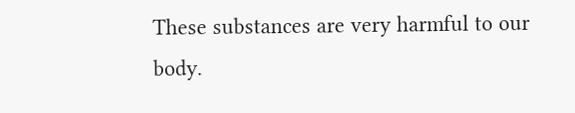These substances are very harmful to our body.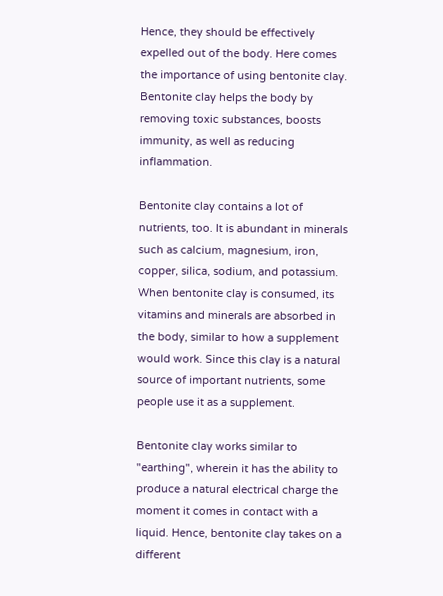Hence, they should be effectively expelled out of the body. Here comes the importance of using bentonite clay. Bentonite clay helps the body by removing toxic substances, boosts immunity, as well as reducing inflammation.

Bentonite clay contains a lot of nutrients, too. It is abundant in minerals such as calcium, magnesium, iron, copper, silica, sodium, and potassium. When bentonite clay is consumed, its vitamins and minerals are absorbed in the body, similar to how a supplement would work. Since this clay is a natural source of important nutrients, some people use it as a supplement.

Bentonite clay works similar to "earthing", wherein it has the ability to produce a natural electrical charge the moment it comes in contact with a liquid. Hence, bentonite clay takes on a different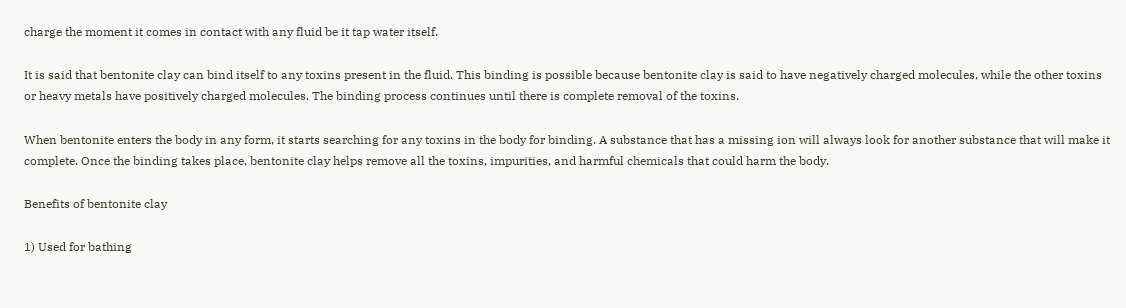charge the moment it comes in contact with any fluid be it tap water itself.

It is said that bentonite clay can bind itself to any toxins present in the fluid. This binding is possible because bentonite clay is said to have negatively charged molecules, while the other toxins or heavy metals have positively charged molecules. The binding process continues until there is complete removal of the toxins.

When bentonite enters the body in any form, it starts searching for any toxins in the body for binding. A substance that has a missing ion will always look for another substance that will make it complete. Once the binding takes place, bentonite clay helps remove all the toxins, impurities, and harmful chemicals that could harm the body.

Benefits of bentonite clay

1) Used for bathing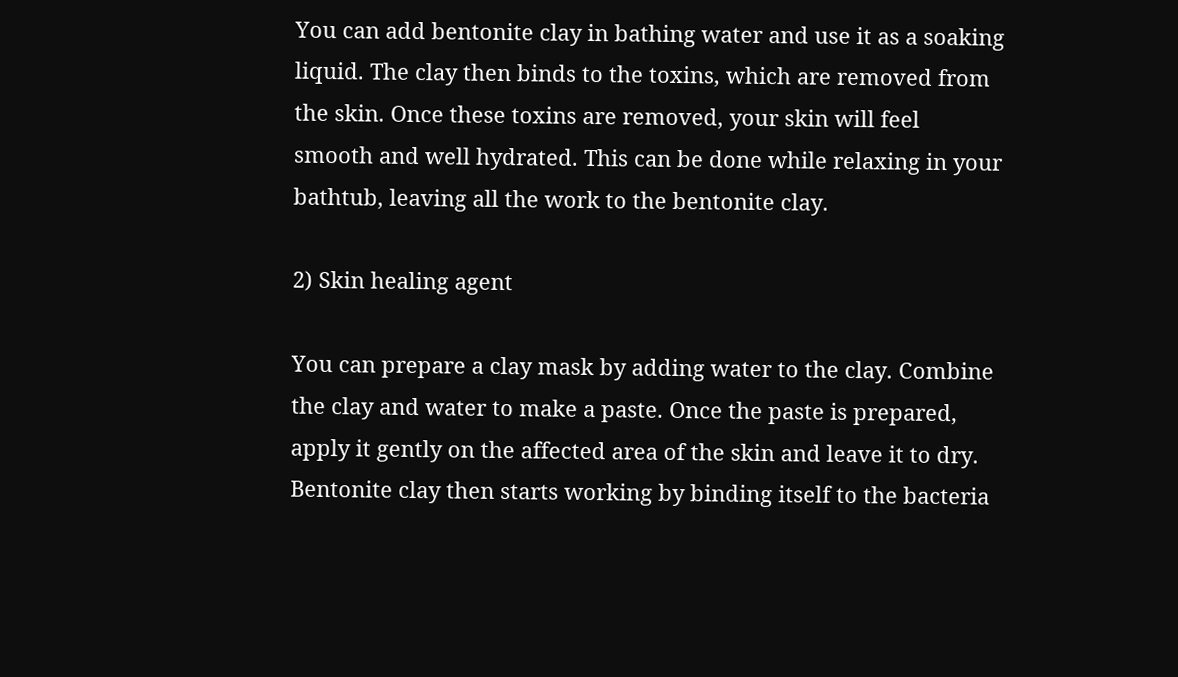You can add bentonite clay in bathing water and use it as a soaking liquid. The clay then binds to the toxins, which are removed from the skin. Once these toxins are removed, your skin will feel smooth and well hydrated. This can be done while relaxing in your bathtub, leaving all the work to the bentonite clay.

2) Skin healing agent

You can prepare a clay mask by adding water to the clay. Combine the clay and water to make a paste. Once the paste is prepared, apply it gently on the affected area of the skin and leave it to dry. Bentonite clay then starts working by binding itself to the bacteria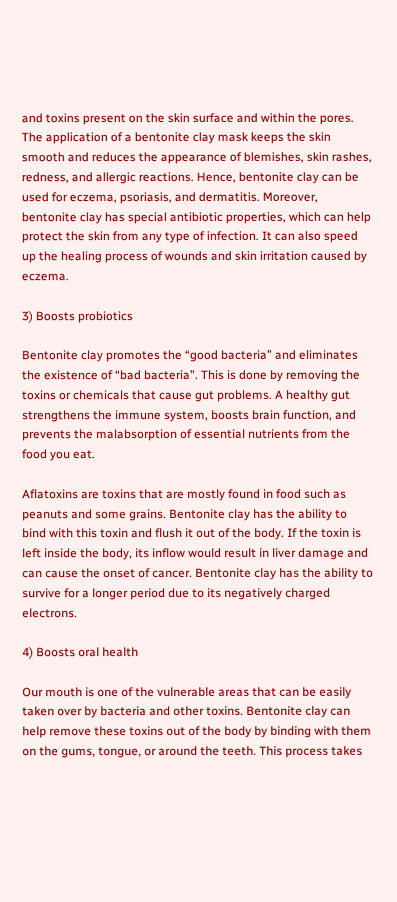and toxins present on the skin surface and within the pores. The application of a bentonite clay mask keeps the skin smooth and reduces the appearance of blemishes, skin rashes, redness, and allergic reactions. Hence, bentonite clay can be used for eczema, psoriasis, and dermatitis. Moreover, bentonite clay has special antibiotic properties, which can help protect the skin from any type of infection. It can also speed up the healing process of wounds and skin irritation caused by eczema.

3) Boosts probiotics

Bentonite clay promotes the “good bacteria” and eliminates the existence of “bad bacteria”. This is done by removing the toxins or chemicals that cause gut problems. A healthy gut strengthens the immune system, boosts brain function, and prevents the malabsorption of essential nutrients from the food you eat.

Aflatoxins are toxins that are mostly found in food such as peanuts and some grains. Bentonite clay has the ability to bind with this toxin and flush it out of the body. If the toxin is left inside the body, its inflow would result in liver damage and can cause the onset of cancer. Bentonite clay has the ability to survive for a longer period due to its negatively charged electrons.

4) Boosts oral health

Our mouth is one of the vulnerable areas that can be easily taken over by bacteria and other toxins. Bentonite clay can help remove these toxins out of the body by binding with them on the gums, tongue, or around the teeth. This process takes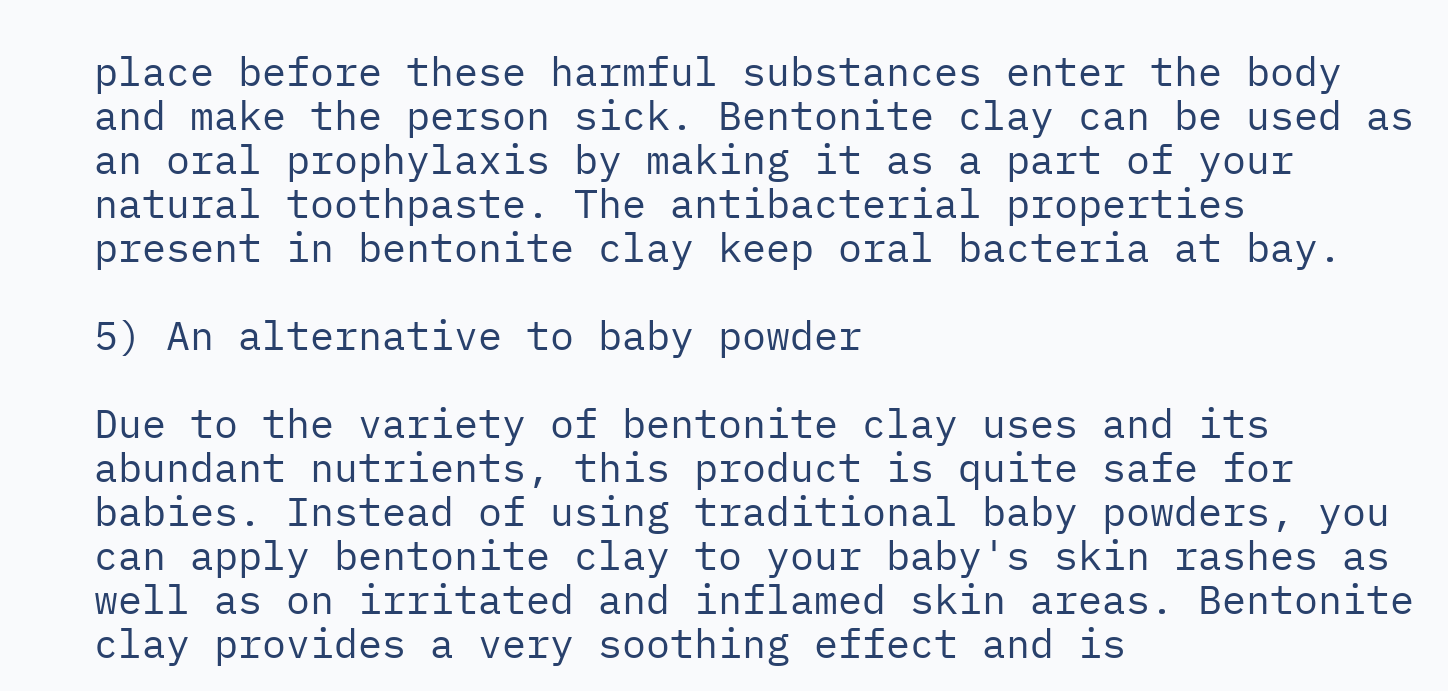place before these harmful substances enter the body and make the person sick. Bentonite clay can be used as an oral prophylaxis by making it as a part of your natural toothpaste. The antibacterial properties present in bentonite clay keep oral bacteria at bay.

5) An alternative to baby powder

Due to the variety of bentonite clay uses and its abundant nutrients, this product is quite safe for babies. Instead of using traditional baby powders, you can apply bentonite clay to your baby's skin rashes as well as on irritated and inflamed skin areas. Bentonite clay provides a very soothing effect and is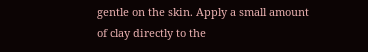gentle on the skin. Apply a small amount of clay directly to the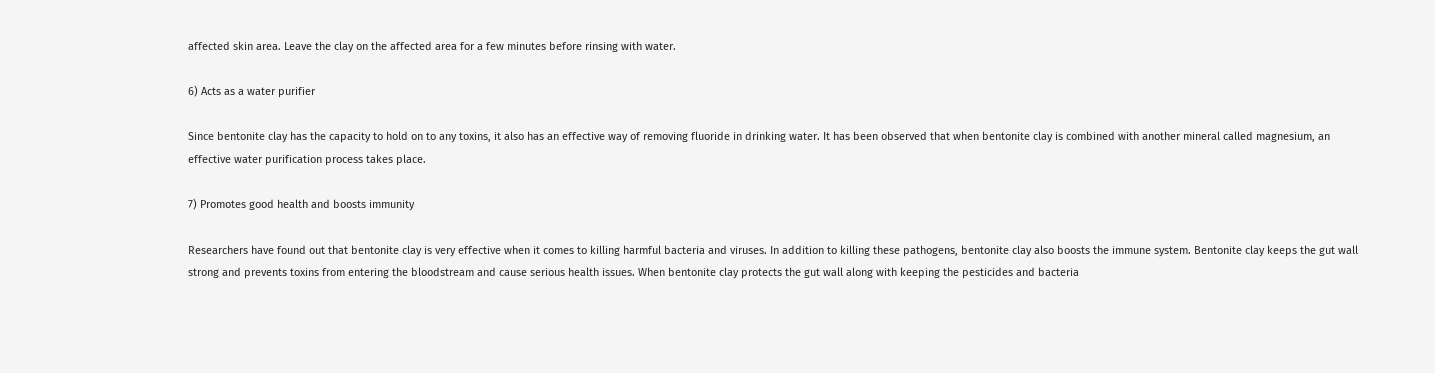affected skin area. Leave the clay on the affected area for a few minutes before rinsing with water.

6) Acts as a water purifier

Since bentonite clay has the capacity to hold on to any toxins, it also has an effective way of removing fluoride in drinking water. It has been observed that when bentonite clay is combined with another mineral called magnesium, an effective water purification process takes place.

7) Promotes good health and boosts immunity

Researchers have found out that bentonite clay is very effective when it comes to killing harmful bacteria and viruses. In addition to killing these pathogens, bentonite clay also boosts the immune system. Bentonite clay keeps the gut wall strong and prevents toxins from entering the bloodstream and cause serious health issues. When bentonite clay protects the gut wall along with keeping the pesticides and bacteria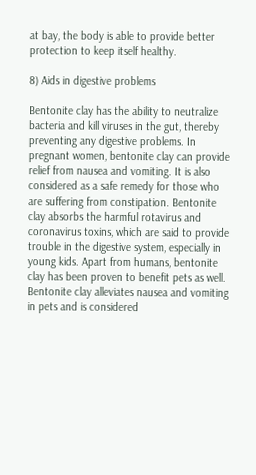at bay, the body is able to provide better protection to keep itself healthy.

8) Aids in digestive problems

Bentonite clay has the ability to neutralize bacteria and kill viruses in the gut, thereby preventing any digestive problems. In pregnant women, bentonite clay can provide relief from nausea and vomiting. It is also considered as a safe remedy for those who are suffering from constipation. Bentonite clay absorbs the harmful rotavirus and coronavirus toxins, which are said to provide trouble in the digestive system, especially in young kids. Apart from humans, bentonite clay has been proven to benefit pets as well. Bentonite clay alleviates nausea and vomiting in pets and is considered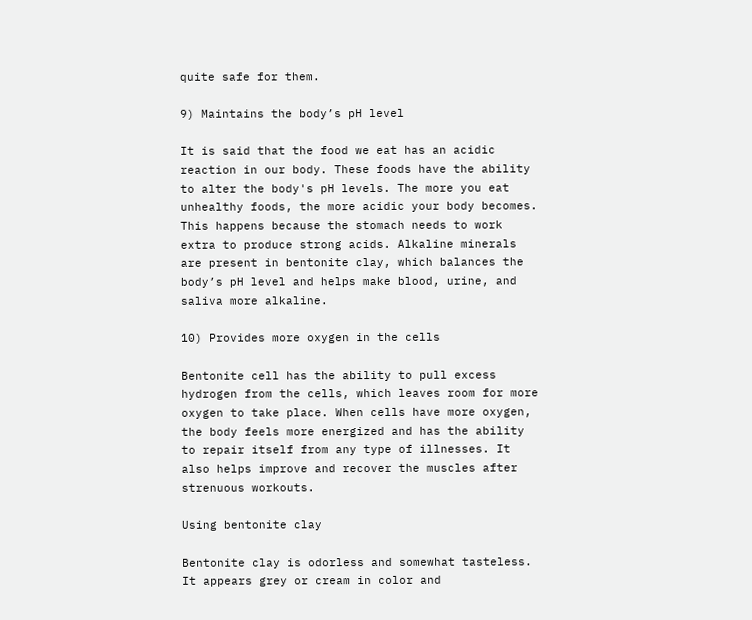quite safe for them.

9) Maintains the body’s pH level

It is said that the food we eat has an acidic reaction in our body. These foods have the ability to alter the body's pH levels. The more you eat unhealthy foods, the more acidic your body becomes. This happens because the stomach needs to work extra to produce strong acids. Alkaline minerals are present in bentonite clay, which balances the body’s pH level and helps make blood, urine, and saliva more alkaline.

10) Provides more oxygen in the cells

Bentonite cell has the ability to pull excess hydrogen from the cells, which leaves room for more oxygen to take place. When cells have more oxygen, the body feels more energized and has the ability to repair itself from any type of illnesses. It also helps improve and recover the muscles after strenuous workouts.

Using bentonite clay

Bentonite clay is odorless and somewhat tasteless. It appears grey or cream in color and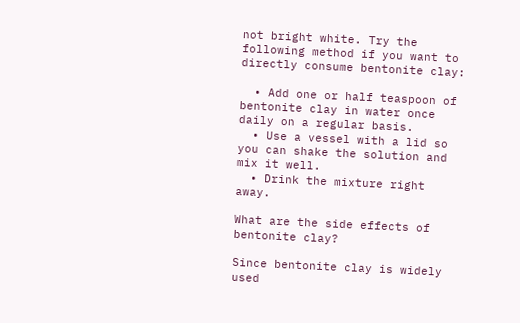not bright white. Try the following method if you want to directly consume bentonite clay:

  • Add one or half teaspoon of bentonite clay in water once daily on a regular basis.
  • Use a vessel with a lid so you can shake the solution and mix it well.
  • Drink the mixture right away.

What are the side effects of bentonite clay?

Since bentonite clay is widely used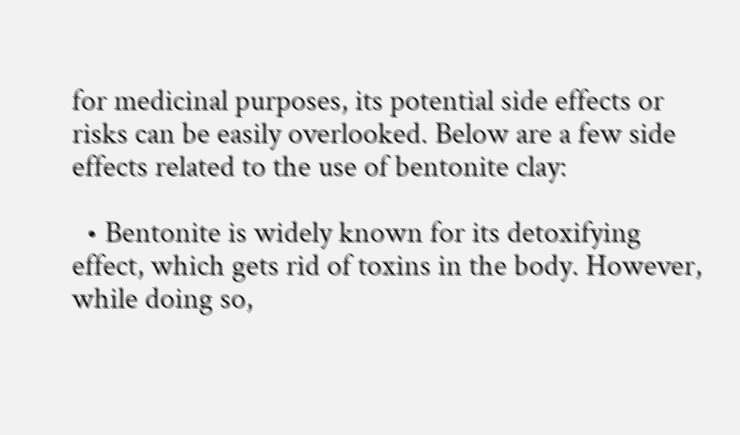for medicinal purposes, its potential side effects or risks can be easily overlooked. Below are a few side effects related to the use of bentonite clay:

  • Bentonite is widely known for its detoxifying effect, which gets rid of toxins in the body. However, while doing so,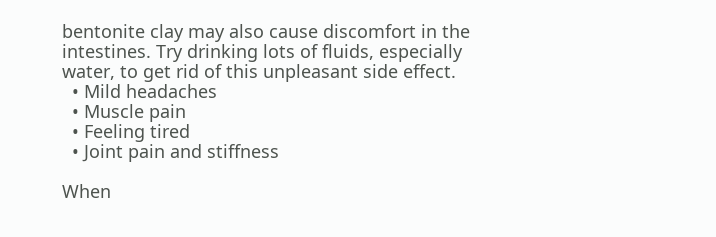bentonite clay may also cause discomfort in the intestines. Try drinking lots of fluids, especially water, to get rid of this unpleasant side effect.
  • Mild headaches
  • Muscle pain
  • Feeling tired
  • Joint pain and stiffness

When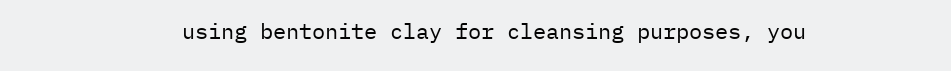using bentonite clay for cleansing purposes, you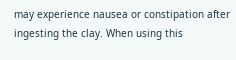may experience nausea or constipation after ingesting the clay. When using this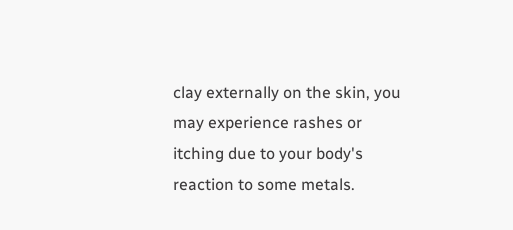clay externally on the skin, you may experience rashes or itching due to your body's reaction to some metals.